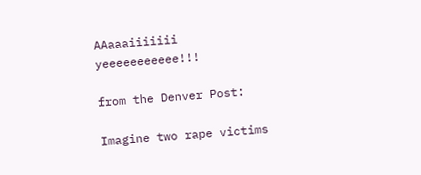AAaaaiiiiiii yeeeeeeeeeee!!!

from the Denver Post:

Imagine two rape victims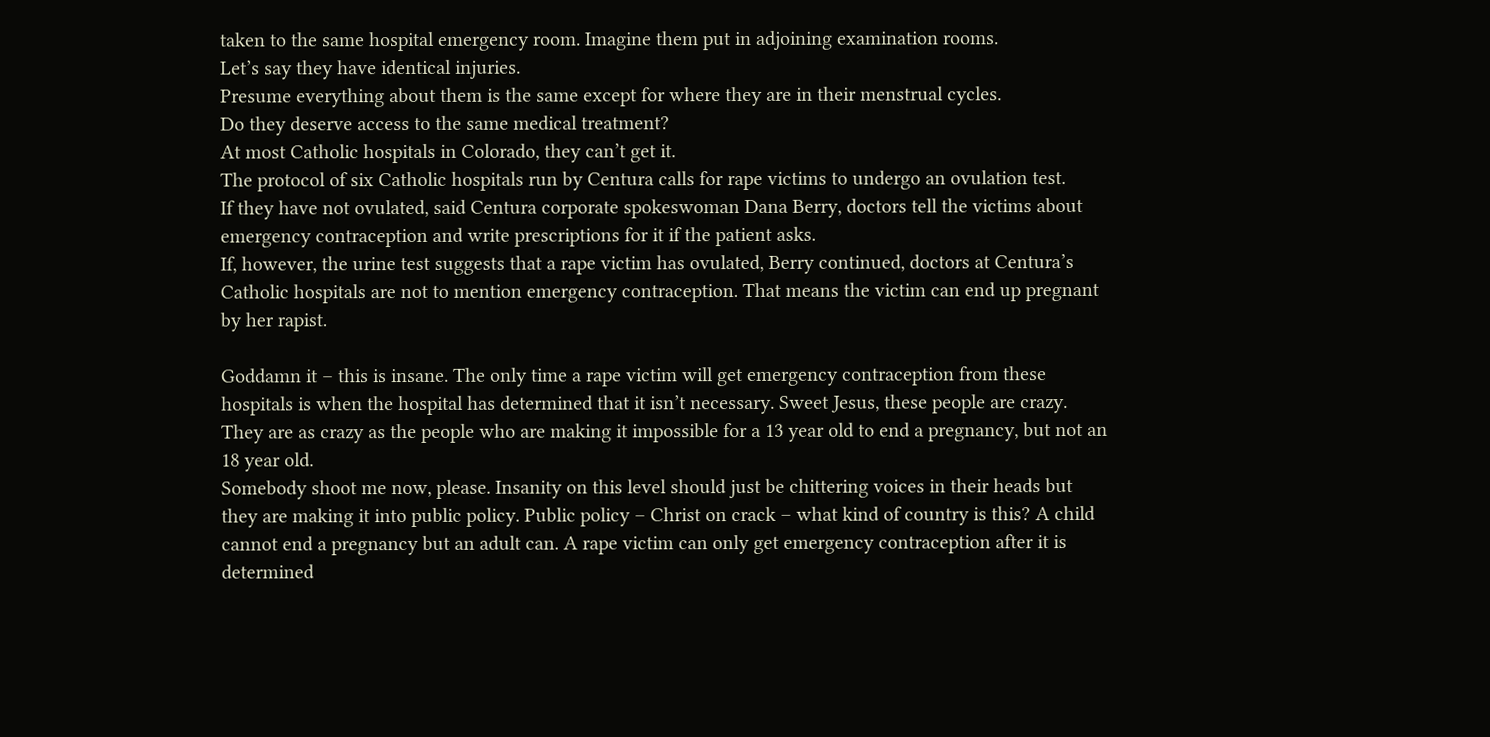taken to the same hospital emergency room. Imagine them put in adjoining examination rooms.
Let’s say they have identical injuries.
Presume everything about them is the same except for where they are in their menstrual cycles.
Do they deserve access to the same medical treatment?
At most Catholic hospitals in Colorado, they can’t get it.
The protocol of six Catholic hospitals run by Centura calls for rape victims to undergo an ovulation test.
If they have not ovulated, said Centura corporate spokeswoman Dana Berry, doctors tell the victims about emergency contraception and write prescriptions for it if the patient asks.
If, however, the urine test suggests that a rape victim has ovulated, Berry continued, doctors at Centura’s Catholic hospitals are not to mention emergency contraception. That means the victim can end up pregnant by her rapist.

Goddamn it – this is insane. The only time a rape victim will get emergency contraception from these hospitals is when the hospital has determined that it isn’t necessary. Sweet Jesus, these people are crazy. They are as crazy as the people who are making it impossible for a 13 year old to end a pregnancy, but not an 18 year old.
Somebody shoot me now, please. Insanity on this level should just be chittering voices in their heads but they are making it into public policy. Public policy – Christ on crack – what kind of country is this? A child cannot end a pregnancy but an adult can. A rape victim can only get emergency contraception after it is determined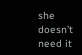she doesn’t need it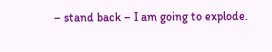– stand back – I am going to explode.